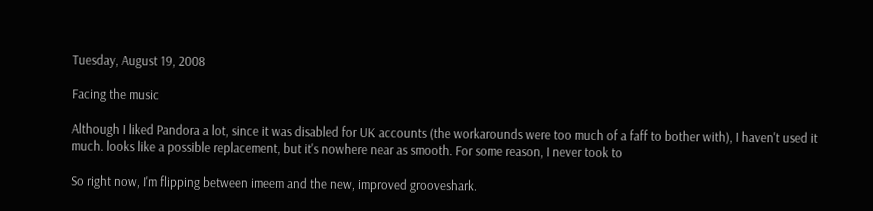Tuesday, August 19, 2008

Facing the music

Although I liked Pandora a lot, since it was disabled for UK accounts (the workarounds were too much of a faff to bother with), I haven't used it much. looks like a possible replacement, but it's nowhere near as smooth. For some reason, I never took to

So right now, I'm flipping between imeem and the new, improved grooveshark.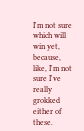I'm not sure which will win yet, because, like, I'm not sure I've really grokked either of these.